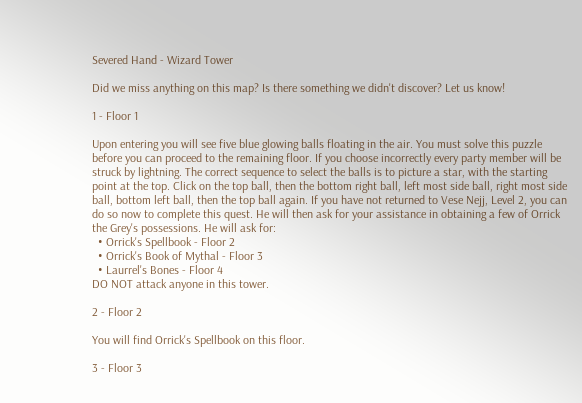Severed Hand - Wizard Tower

Did we miss anything on this map? Is there something we didn't discover? Let us know!

1 - Floor 1

Upon entering you will see five blue glowing balls floating in the air. You must solve this puzzle before you can proceed to the remaining floor. If you choose incorrectly every party member will be struck by lightning. The correct sequence to select the balls is to picture a star, with the starting point at the top. Click on the top ball, then the bottom right ball, left most side ball, right most side ball, bottom left ball, then the top ball again. If you have not returned to Vese Nejj, Level 2, you can do so now to complete this quest. He will then ask for your assistance in obtaining a few of Orrick the Grey's possessions. He will ask for:
  • Orrick's Spellbook - Floor 2
  • Orrick's Book of Mythal - Floor 3
  • Laurrel's Bones - Floor 4
DO NOT attack anyone in this tower.

2 - Floor 2

You will find Orrick's Spellbook on this floor.

3 - Floor 3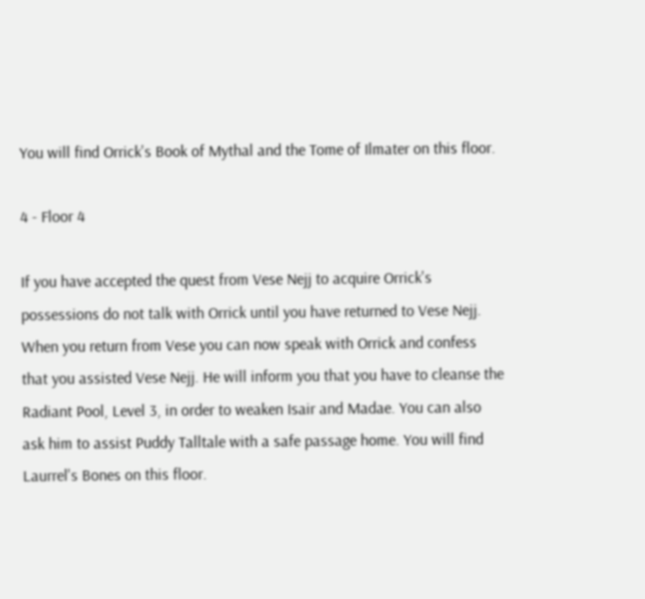You will find Orrick's Book of Mythal and the Tome of Ilmater on this floor.

4 - Floor 4

If you have accepted the quest from Vese Nejj to acquire Orrick's possessions do not talk with Orrick until you have returned to Vese Nejj. When you return from Vese you can now speak with Orrick and confess that you assisted Vese Nejj. He will inform you that you have to cleanse the Radiant Pool, Level 3, in order to weaken Isair and Madae. You can also ask him to assist Puddy Talltale with a safe passage home. You will find Laurrel's Bones on this floor.